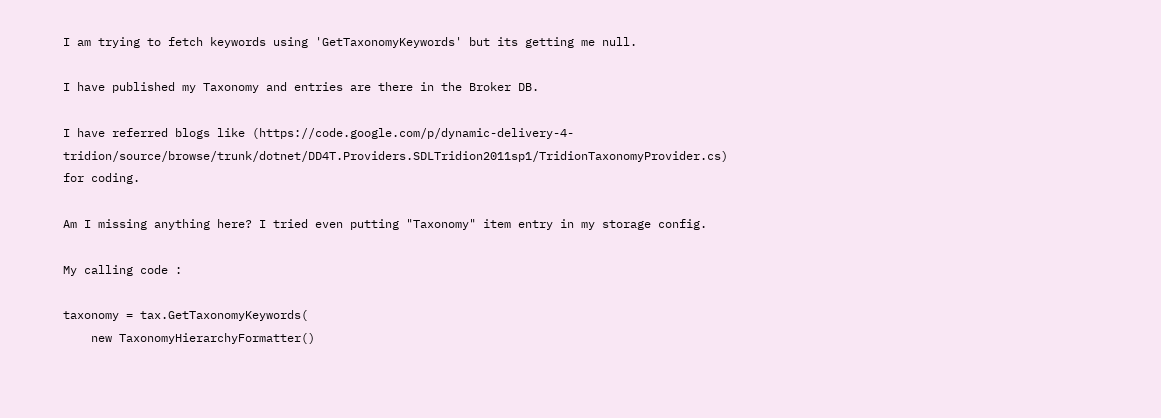I am trying to fetch keywords using 'GetTaxonomyKeywords' but its getting me null.

I have published my Taxonomy and entries are there in the Broker DB.

I have referred blogs like (https://code.google.com/p/dynamic-delivery-4-tridion/source/browse/trunk/dotnet/DD4T.Providers.SDLTridion2011sp1/TridionTaxonomyProvider.cs) for coding.

Am I missing anything here? I tried even putting "Taxonomy" item entry in my storage config.

My calling code :

taxonomy = tax.GetTaxonomyKeywords(
    new TaxonomyHierarchyFormatter()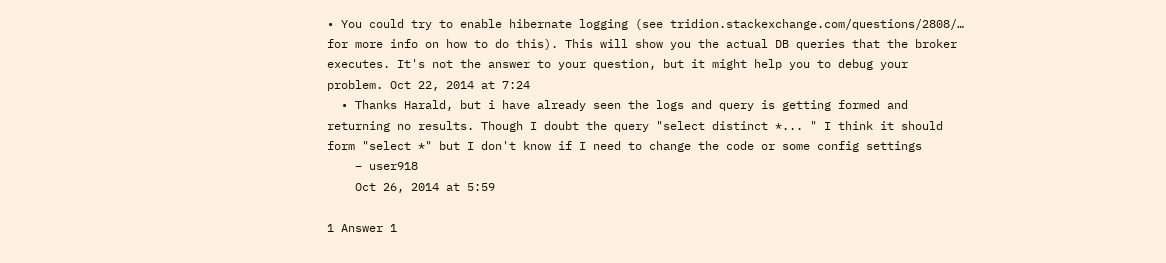• You could try to enable hibernate logging (see tridion.stackexchange.com/questions/2808/… for more info on how to do this). This will show you the actual DB queries that the broker executes. It's not the answer to your question, but it might help you to debug your problem. Oct 22, 2014 at 7:24
  • Thanks Harald, but i have already seen the logs and query is getting formed and returning no results. Though I doubt the query "select distinct *... " I think it should form "select *" but I don't know if I need to change the code or some config settings
    – user918
    Oct 26, 2014 at 5:59

1 Answer 1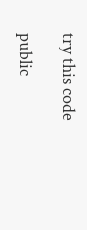try this code

public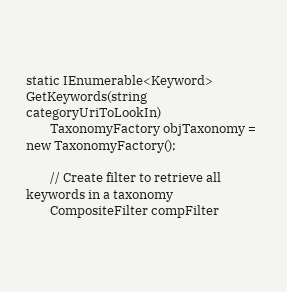static IEnumerable<Keyword> GetKeywords(string categoryUriToLookIn)
        TaxonomyFactory objTaxonomy = new TaxonomyFactory();

        // Create filter to retrieve all keywords in a taxonomy
        CompositeFilter compFilter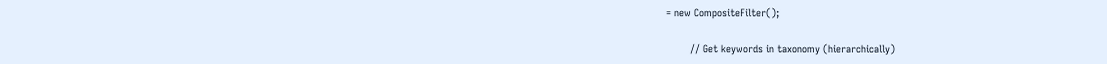= new CompositeFilter();

        // Get keywords in taxonomy (hierarchically)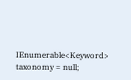IEnumerable<Keyword> taxonomy = null;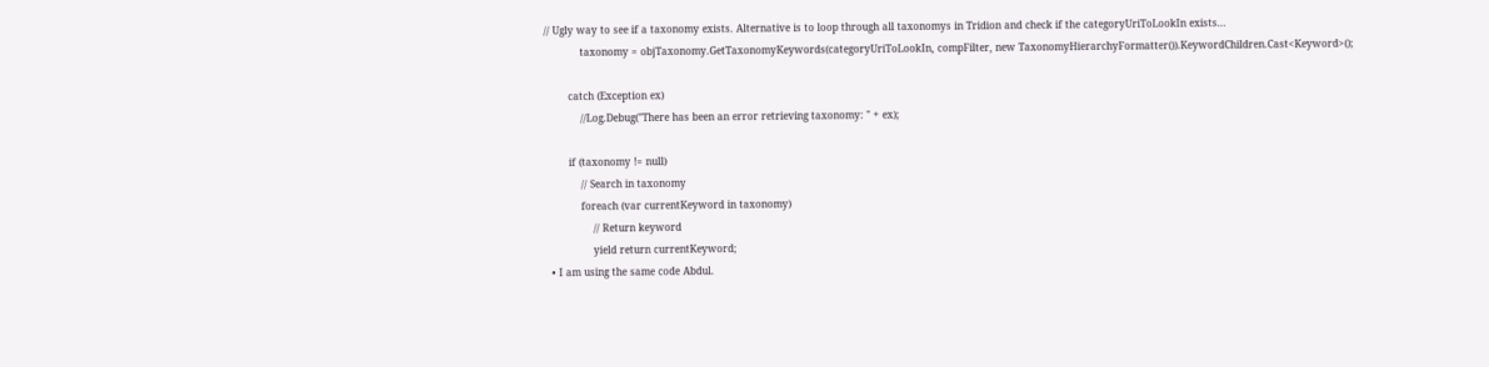// Ugly way to see if a taxonomy exists. Alternative is to loop through all taxonomys in Tridion and check if the categoryUriToLookIn exists...
            taxonomy = objTaxonomy.GetTaxonomyKeywords(categoryUriToLookIn, compFilter, new TaxonomyHierarchyFormatter()).KeywordChildren.Cast<Keyword>();

        catch (Exception ex)
            //Log.Debug("There has been an error retrieving taxonomy: " + ex);

        if (taxonomy != null)
            // Search in taxonomy
            foreach (var currentKeyword in taxonomy)
                // Return keyword
                yield return currentKeyword;
  • I am using the same code Abdul.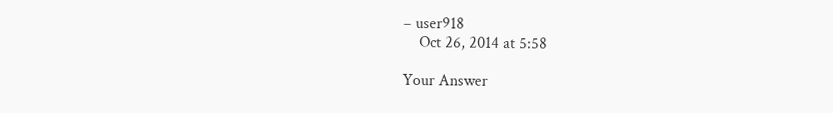– user918
    Oct 26, 2014 at 5:58

Your Answer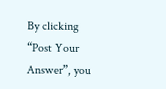By clicking “Post Your Answer”, you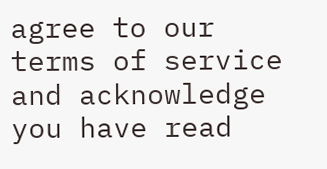agree to our terms of service and acknowledge you have read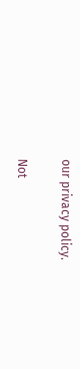our privacy policy.

Not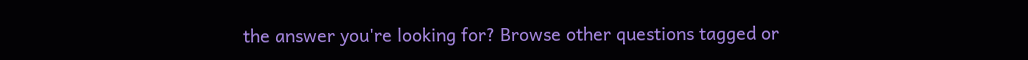the answer you're looking for? Browse other questions tagged or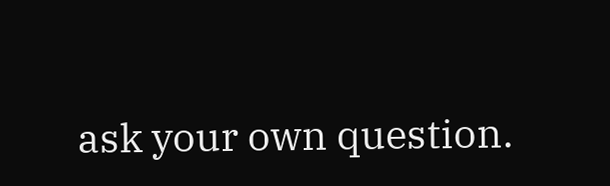ask your own question.